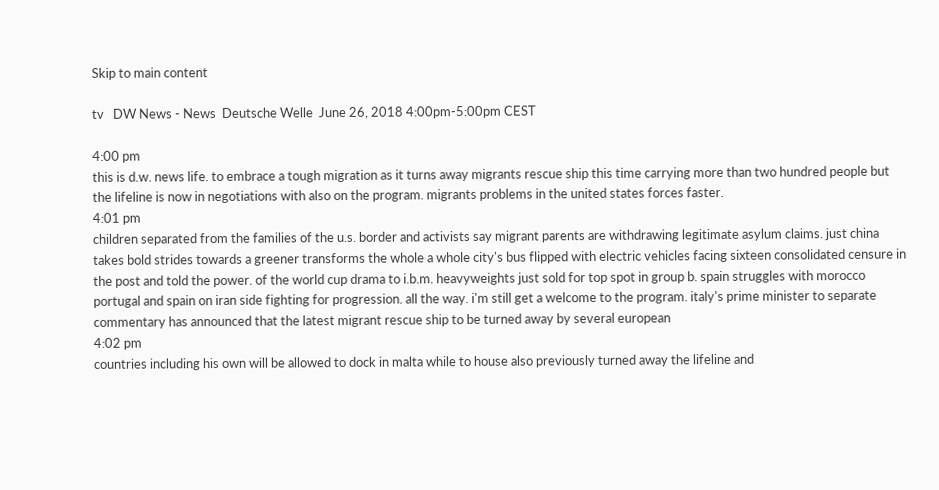Skip to main content

tv   DW News - News  Deutsche Welle  June 26, 2018 4:00pm-5:00pm CEST

4:00 pm
this is d.w. news life. to embrace a tough migration as it turns away migrants rescue ship this time carrying more than two hundred people but the lifeline is now in negotiations with also on the program. migrants problems in the united states forces faster.
4:01 pm
children separated from the families of the u.s. border and activists say migrant parents are withdrawing legitimate asylum claims. just china takes bold strides towards a greener transforms the whole a whole city's bus flipped with electric vehicles facing sixteen consolidated censure in the post and told the power. of the world cup drama to i.b.m. heavyweights just sold for top spot in group b. spain struggles with morocco portugal and spain on iran side fighting for progression. all the way. i'm still get a welcome to the program. italy's prime minister to separate commentary has announced that the latest migrant rescue ship to be turned away by several european
4:02 pm
countries including his own will be allowed to dock in malta while to house also previously turned away the lifeline and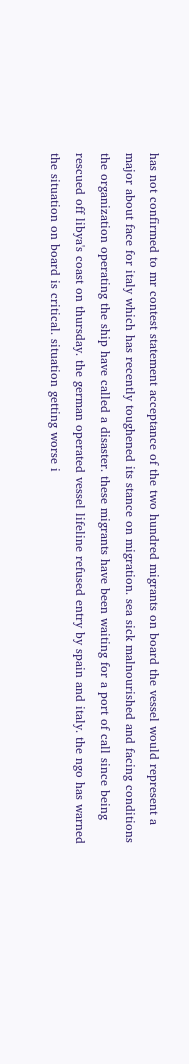has not confirmed to mr contest statement acceptance of the two hundred migrants on board the vessel would represent a major about face for italy which has recently toughened its stance on migration. sea sick malnourished and facing conditions the organization operating the ship have called a disaster. these migrants have been waiting for a port of call since being rescued off libya's coast on thursday. the german operated vessel lifeline refused entry by spain and italy. the ngo has warned the situation on board is critical. situation getting worse i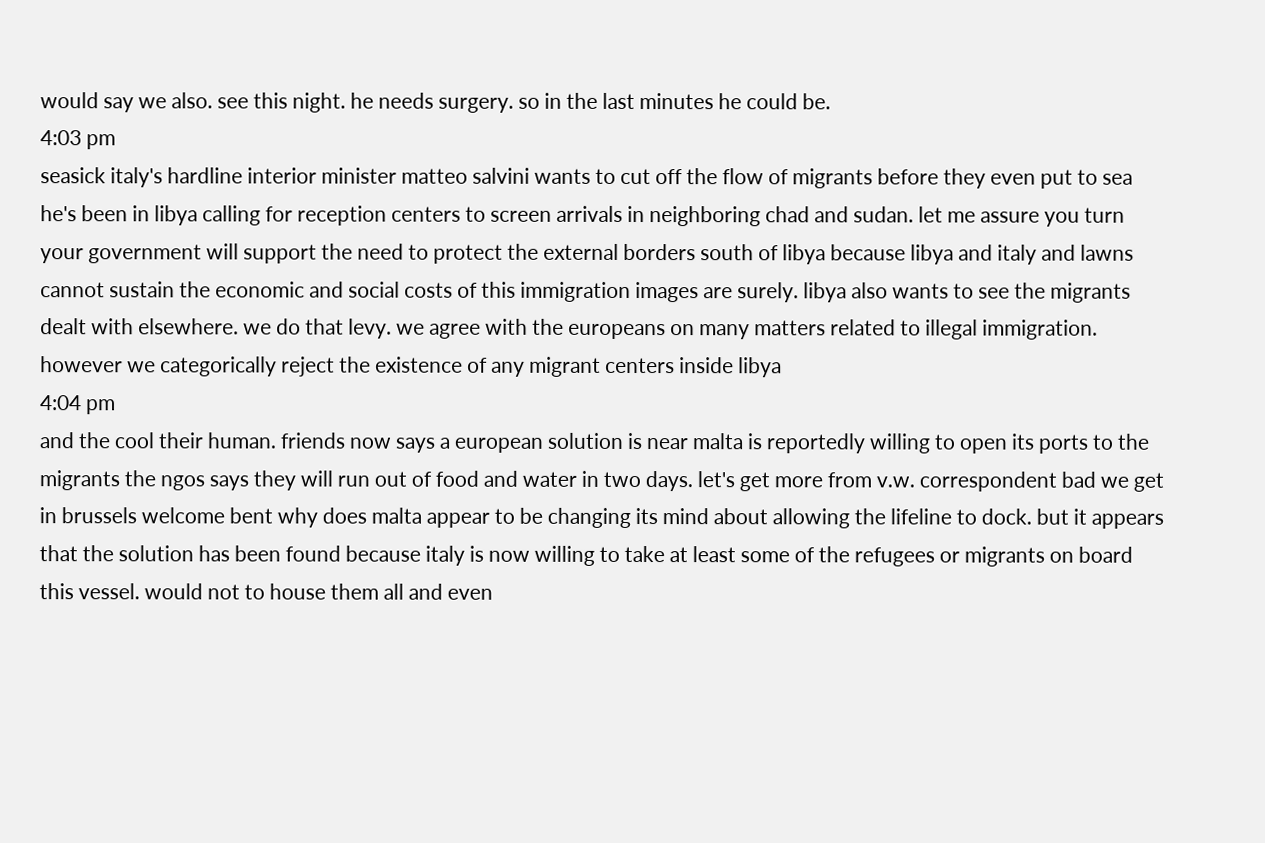would say we also. see this night. he needs surgery. so in the last minutes he could be.
4:03 pm
seasick italy's hardline interior minister matteo salvini wants to cut off the flow of migrants before they even put to sea he's been in libya calling for reception centers to screen arrivals in neighboring chad and sudan. let me assure you turn your government will support the need to protect the external borders south of libya because libya and italy and lawns cannot sustain the economic and social costs of this immigration images are surely. libya also wants to see the migrants dealt with elsewhere. we do that levy. we agree with the europeans on many matters related to illegal immigration. however we categorically reject the existence of any migrant centers inside libya
4:04 pm
and the cool their human. friends now says a european solution is near malta is reportedly willing to open its ports to the migrants the ngos says they will run out of food and water in two days. let's get more from v.w. correspondent bad we get in brussels welcome bent why does malta appear to be changing its mind about allowing the lifeline to dock. but it appears that the solution has been found because italy is now willing to take at least some of the refugees or migrants on board this vessel. would not to house them all and even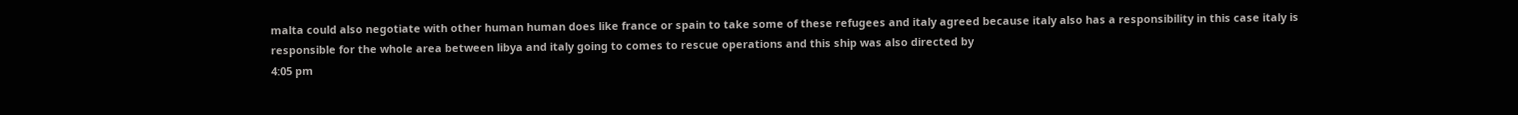malta could also negotiate with other human human does like france or spain to take some of these refugees and italy agreed because italy also has a responsibility in this case italy is responsible for the whole area between libya and italy going to comes to rescue operations and this ship was also directed by
4:05 pm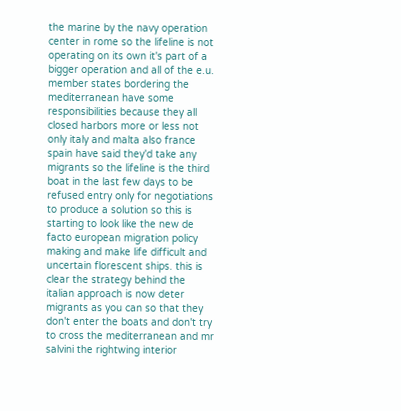the marine by the navy operation center in rome so the lifeline is not operating on its own it's part of a bigger operation and all of the e.u. member states bordering the mediterranean have some responsibilities because they all closed harbors more or less not only italy and malta also france spain have said they'd take any migrants so the lifeline is the third boat in the last few days to be refused entry only for negotiations to produce a solution so this is starting to look like the new de facto european migration policy making and make life difficult and uncertain florescent ships. this is clear the strategy behind the italian approach is now deter migrants as you can so that they don't enter the boats and don't try to cross the mediterranean and mr salvini the rightwing interior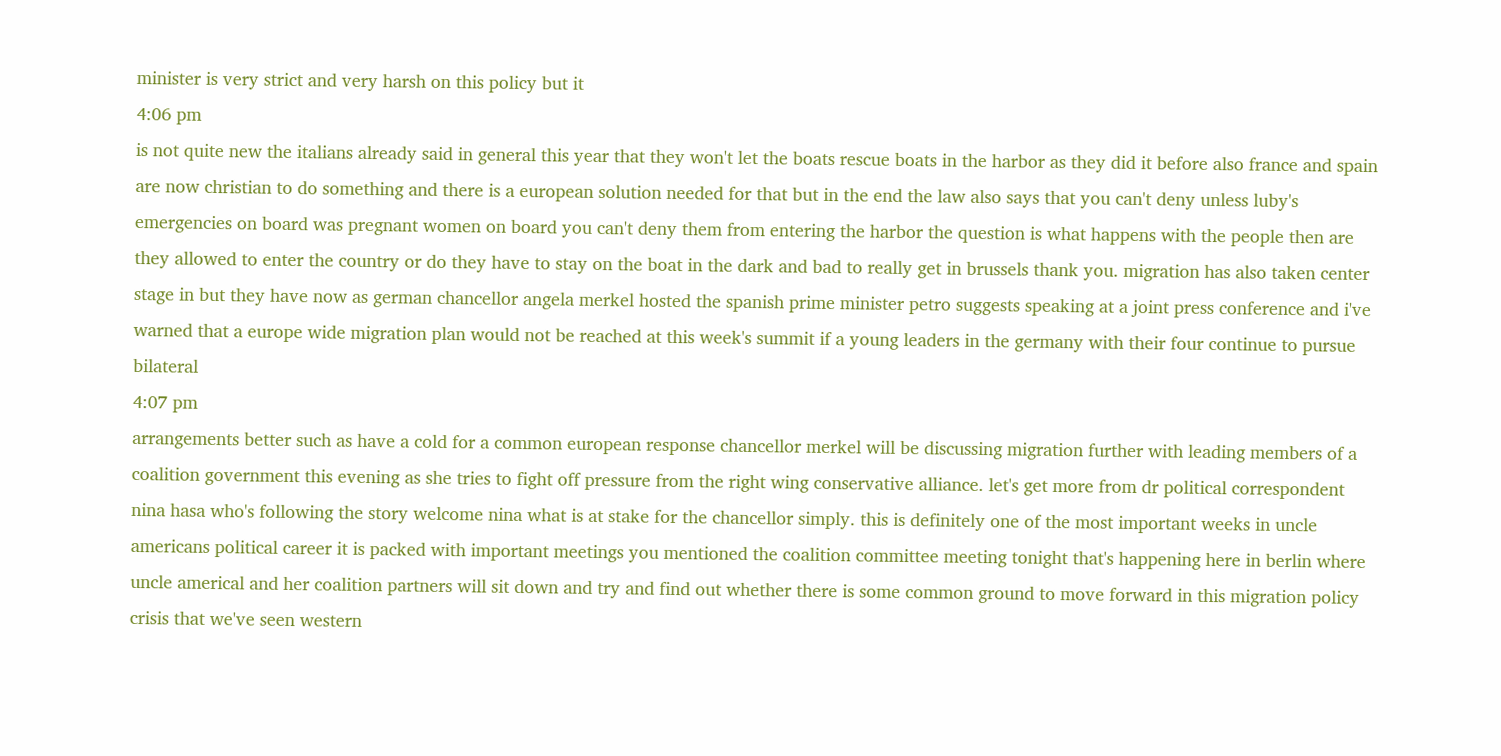minister is very strict and very harsh on this policy but it
4:06 pm
is not quite new the italians already said in general this year that they won't let the boats rescue boats in the harbor as they did it before also france and spain are now christian to do something and there is a european solution needed for that but in the end the law also says that you can't deny unless luby's emergencies on board was pregnant women on board you can't deny them from entering the harbor the question is what happens with the people then are they allowed to enter the country or do they have to stay on the boat in the dark and bad to really get in brussels thank you. migration has also taken center stage in but they have now as german chancellor angela merkel hosted the spanish prime minister petro suggests speaking at a joint press conference and i've warned that a europe wide migration plan would not be reached at this week's summit if a young leaders in the germany with their four continue to pursue bilateral
4:07 pm
arrangements better such as have a cold for a common european response chancellor merkel will be discussing migration further with leading members of a coalition government this evening as she tries to fight off pressure from the right wing conservative alliance. let's get more from dr political correspondent nina hasa who's following the story welcome nina what is at stake for the chancellor simply. this is definitely one of the most important weeks in uncle americans political career it is packed with important meetings you mentioned the coalition committee meeting tonight that's happening here in berlin where uncle americal and her coalition partners will sit down and try and find out whether there is some common ground to move forward in this migration policy crisis that we've seen western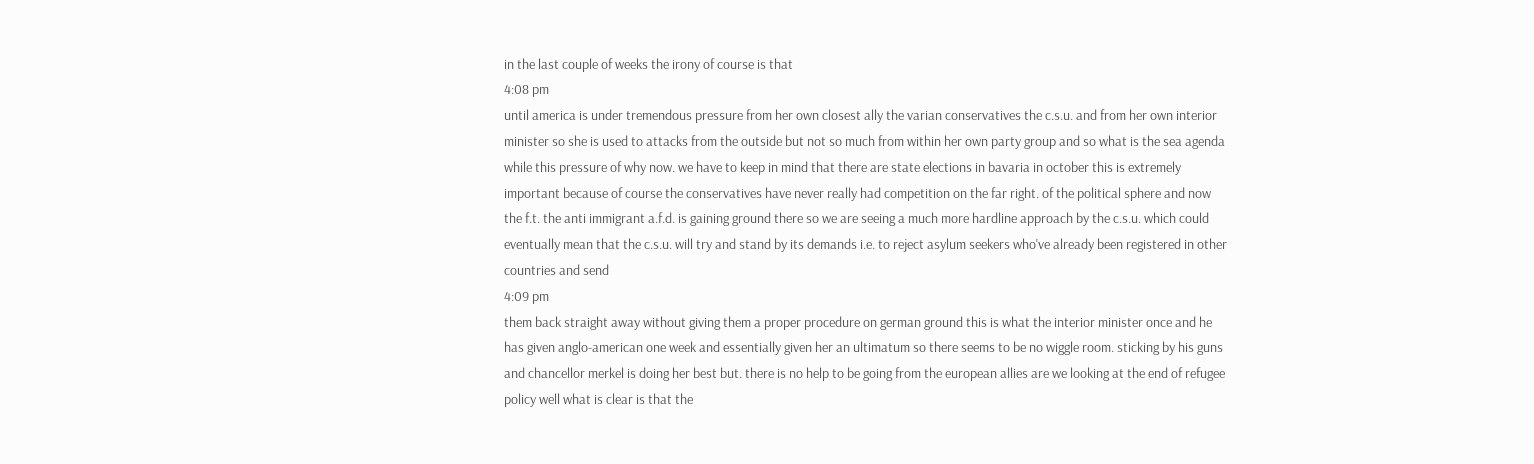in the last couple of weeks the irony of course is that
4:08 pm
until america is under tremendous pressure from her own closest ally the varian conservatives the c.s.u. and from her own interior minister so she is used to attacks from the outside but not so much from within her own party group and so what is the sea agenda while this pressure of why now. we have to keep in mind that there are state elections in bavaria in october this is extremely important because of course the conservatives have never really had competition on the far right. of the political sphere and now the f.t. the anti immigrant a.f.d. is gaining ground there so we are seeing a much more hardline approach by the c.s.u. which could eventually mean that the c.s.u. will try and stand by its demands i.e. to reject asylum seekers who've already been registered in other countries and send
4:09 pm
them back straight away without giving them a proper procedure on german ground this is what the interior minister once and he has given anglo-american one week and essentially given her an ultimatum so there seems to be no wiggle room. sticking by his guns and chancellor merkel is doing her best but. there is no help to be going from the european allies are we looking at the end of refugee policy well what is clear is that the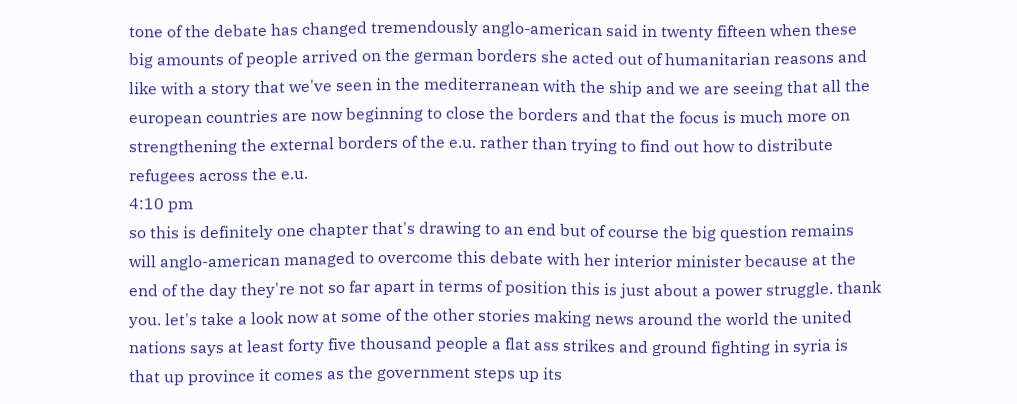tone of the debate has changed tremendously anglo-american said in twenty fifteen when these big amounts of people arrived on the german borders she acted out of humanitarian reasons and like with a story that we've seen in the mediterranean with the ship and we are seeing that all the european countries are now beginning to close the borders and that the focus is much more on strengthening the external borders of the e.u. rather than trying to find out how to distribute refugees across the e.u.
4:10 pm
so this is definitely one chapter that's drawing to an end but of course the big question remains will anglo-american managed to overcome this debate with her interior minister because at the end of the day they're not so far apart in terms of position this is just about a power struggle. thank you. let's take a look now at some of the other stories making news around the world the united nations says at least forty five thousand people a flat ass strikes and ground fighting in syria is that up province it comes as the government steps up its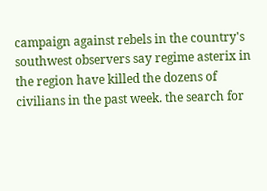campaign against rebels in the country's southwest observers say regime asterix in the region have killed the dozens of civilians in the past week. the search for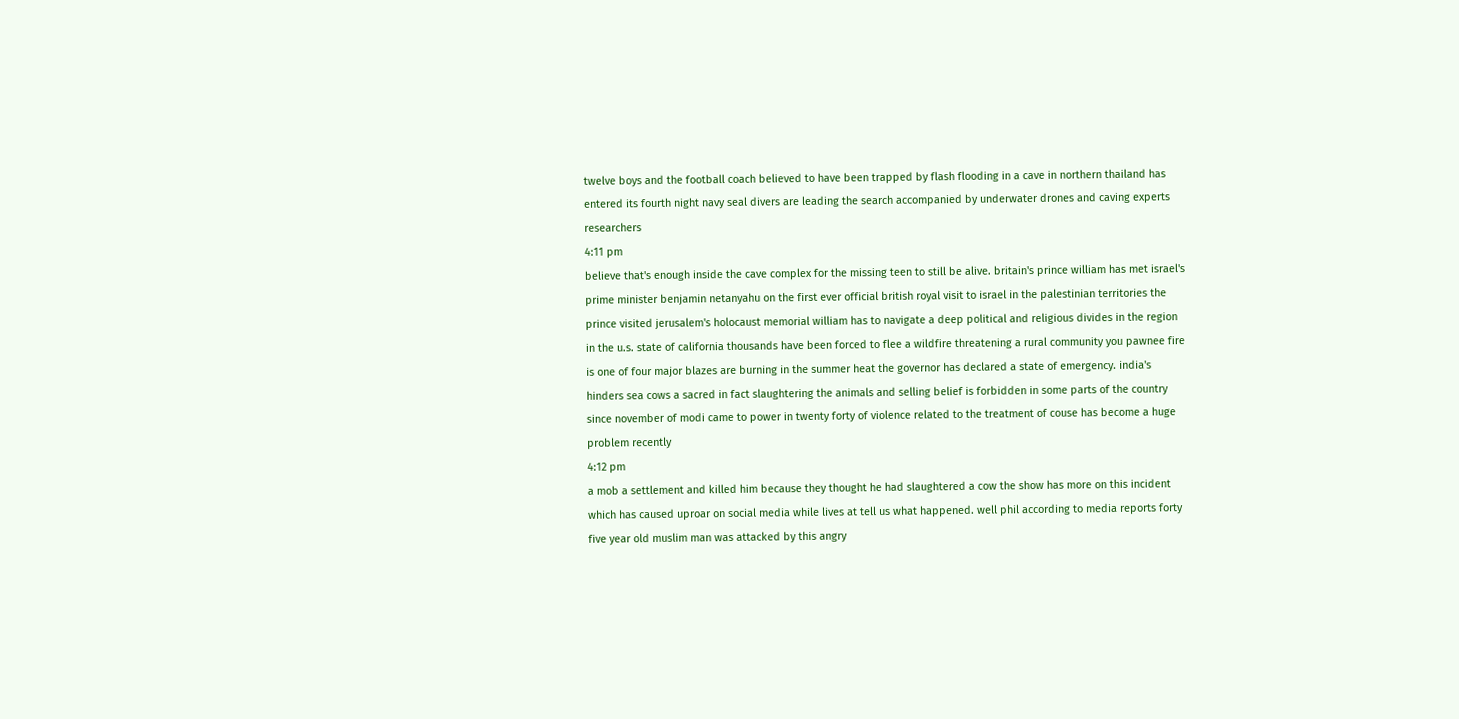twelve boys and the football coach believed to have been trapped by flash flooding in a cave in northern thailand has entered its fourth night navy seal divers are leading the search accompanied by underwater drones and caving experts researchers
4:11 pm
believe that's enough inside the cave complex for the missing teen to still be alive. britain's prince william has met israel's prime minister benjamin netanyahu on the first ever official british royal visit to israel in the palestinian territories the prince visited jerusalem's holocaust memorial william has to navigate a deep political and religious divides in the region in the u.s. state of california thousands have been forced to flee a wildfire threatening a rural community you pawnee fire is one of four major blazes are burning in the summer heat the governor has declared a state of emergency. india's hinders sea cows a sacred in fact slaughtering the animals and selling belief is forbidden in some parts of the country since november of modi came to power in twenty forty of violence related to the treatment of couse has become a huge problem recently
4:12 pm
a mob a settlement and killed him because they thought he had slaughtered a cow the show has more on this incident which has caused uproar on social media while lives at tell us what happened. well phil according to media reports forty five year old muslim man was attacked by this angry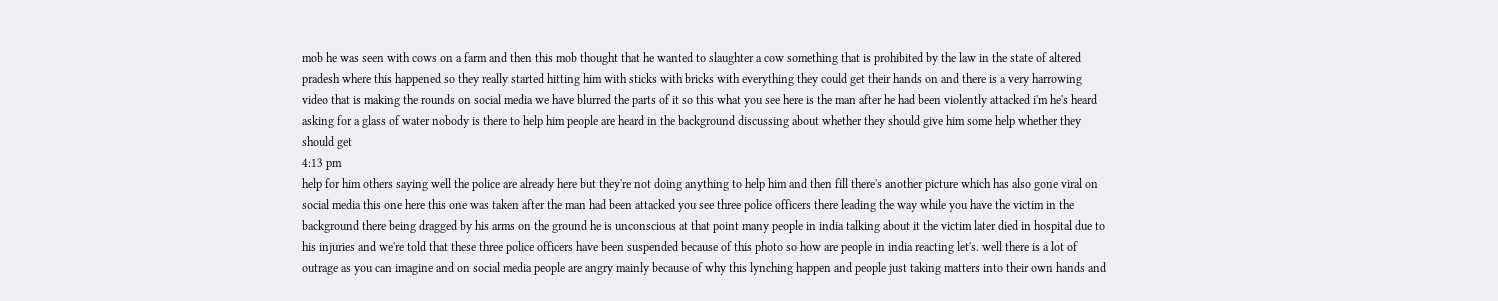mob he was seen with cows on a farm and then this mob thought that he wanted to slaughter a cow something that is prohibited by the law in the state of altered pradesh where this happened so they really started hitting him with sticks with bricks with everything they could get their hands on and there is a very harrowing video that is making the rounds on social media we have blurred the parts of it so this what you see here is the man after he had been violently attacked i'm he's heard asking for a glass of water nobody is there to help him people are heard in the background discussing about whether they should give him some help whether they should get
4:13 pm
help for him others saying well the police are already here but they're not doing anything to help him and then fill there's another picture which has also gone viral on social media this one here this one was taken after the man had been attacked you see three police officers there leading the way while you have the victim in the background there being dragged by his arms on the ground he is unconscious at that point many people in india talking about it the victim later died in hospital due to his injuries and we're told that these three police officers have been suspended because of this photo so how are people in india reacting let's. well there is a lot of outrage as you can imagine and on social media people are angry mainly because of why this lynching happen and people just taking matters into their own hands and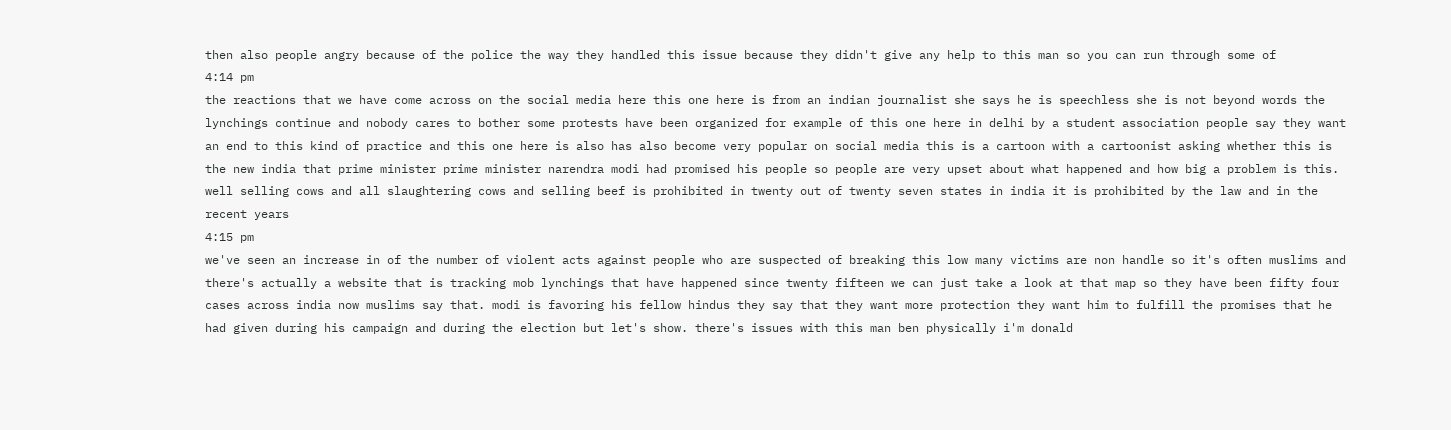then also people angry because of the police the way they handled this issue because they didn't give any help to this man so you can run through some of
4:14 pm
the reactions that we have come across on the social media here this one here is from an indian journalist she says he is speechless she is not beyond words the lynchings continue and nobody cares to bother some protests have been organized for example of this one here in delhi by a student association people say they want an end to this kind of practice and this one here is also has also become very popular on social media this is a cartoon with a cartoonist asking whether this is the new india that prime minister prime minister narendra modi had promised his people so people are very upset about what happened and how big a problem is this. well selling cows and all slaughtering cows and selling beef is prohibited in twenty out of twenty seven states in india it is prohibited by the law and in the recent years
4:15 pm
we've seen an increase in of the number of violent acts against people who are suspected of breaking this low many victims are non handle so it's often muslims and there's actually a website that is tracking mob lynchings that have happened since twenty fifteen we can just take a look at that map so they have been fifty four cases across india now muslims say that. modi is favoring his fellow hindus they say that they want more protection they want him to fulfill the promises that he had given during his campaign and during the election but let's show. there's issues with this man ben physically i'm donald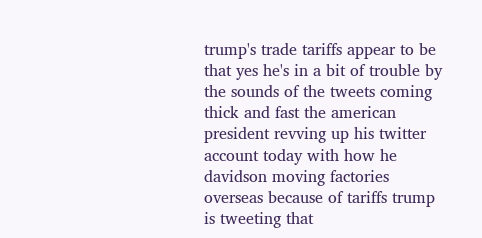trump's trade tariffs appear to be that yes he's in a bit of trouble by the sounds of the tweets coming thick and fast the american president revving up his twitter account today with how he davidson moving factories overseas because of tariffs trump is tweeting that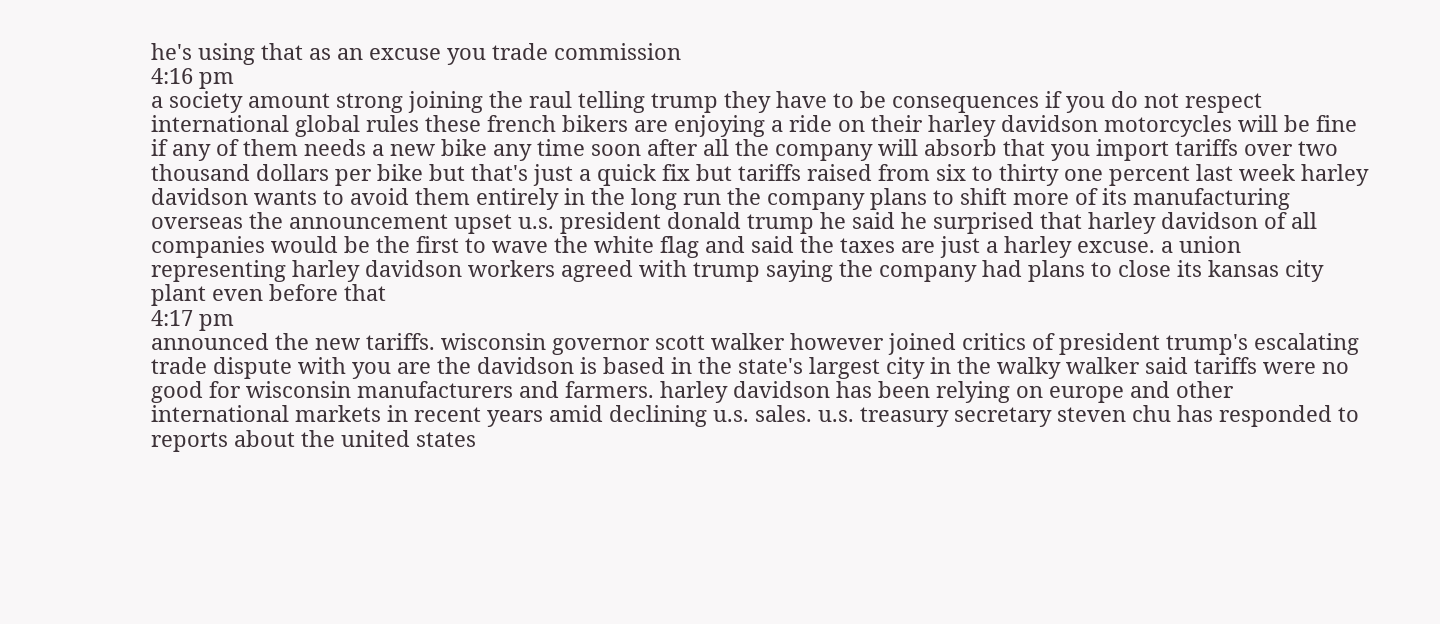he's using that as an excuse you trade commission
4:16 pm
a society amount strong joining the raul telling trump they have to be consequences if you do not respect international global rules these french bikers are enjoying a ride on their harley davidson motorcycles will be fine if any of them needs a new bike any time soon after all the company will absorb that you import tariffs over two thousand dollars per bike but that's just a quick fix but tariffs raised from six to thirty one percent last week harley davidson wants to avoid them entirely in the long run the company plans to shift more of its manufacturing overseas the announcement upset u.s. president donald trump he said he surprised that harley davidson of all companies would be the first to wave the white flag and said the taxes are just a harley excuse. a union representing harley davidson workers agreed with trump saying the company had plans to close its kansas city plant even before that
4:17 pm
announced the new tariffs. wisconsin governor scott walker however joined critics of president trump's escalating trade dispute with you are the davidson is based in the state's largest city in the walky walker said tariffs were no good for wisconsin manufacturers and farmers. harley davidson has been relying on europe and other international markets in recent years amid declining u.s. sales. u.s. treasury secretary steven chu has responded to reports about the united states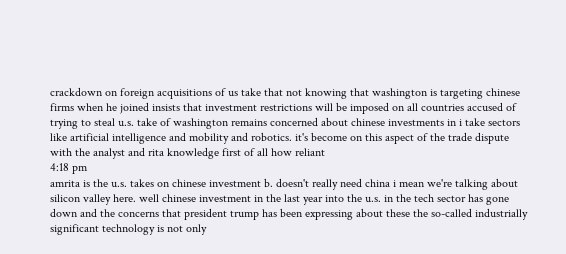crackdown on foreign acquisitions of us take that not knowing that washington is targeting chinese firms when he joined insists that investment restrictions will be imposed on all countries accused of trying to steal u.s. take of washington remains concerned about chinese investments in i take sectors like artificial intelligence and mobility and robotics. it's become on this aspect of the trade dispute with the analyst and rita knowledge first of all how reliant
4:18 pm
amrita is the u.s. takes on chinese investment b. doesn't really need china i mean we're talking about silicon valley here. well chinese investment in the last year into the u.s. in the tech sector has gone down and the concerns that president trump has been expressing about these the so-called industrially significant technology is not only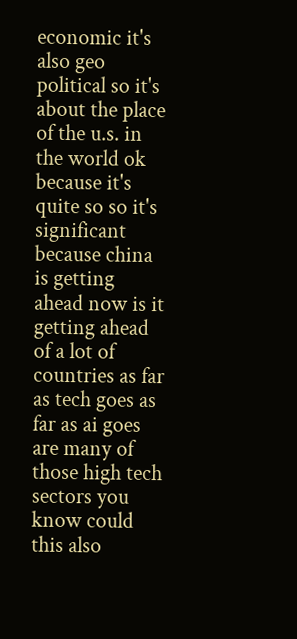economic it's also geo political so it's about the place of the u.s. in the world ok because it's quite so so it's significant because china is getting ahead now is it getting ahead of a lot of countries as far as tech goes as far as ai goes are many of those high tech sectors you know could this also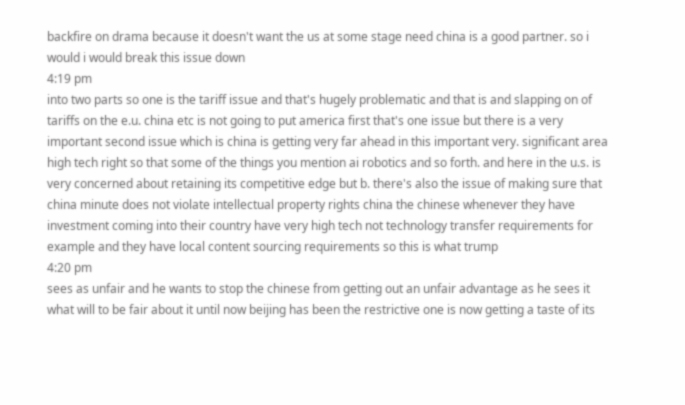backfire on drama because it doesn't want the us at some stage need china is a good partner. so i would i would break this issue down
4:19 pm
into two parts so one is the tariff issue and that's hugely problematic and that is and slapping on of tariffs on the e.u. china etc is not going to put america first that's one issue but there is a very important second issue which is china is getting very far ahead in this important very. significant area high tech right so that some of the things you mention ai robotics and so forth. and here in the u.s. is very concerned about retaining its competitive edge but b. there's also the issue of making sure that china minute does not violate intellectual property rights china the chinese whenever they have investment coming into their country have very high tech not technology transfer requirements for example and they have local content sourcing requirements so this is what trump
4:20 pm
sees as unfair and he wants to stop the chinese from getting out an unfair advantage as he sees it what will to be fair about it until now beijing has been the restrictive one is now getting a taste of its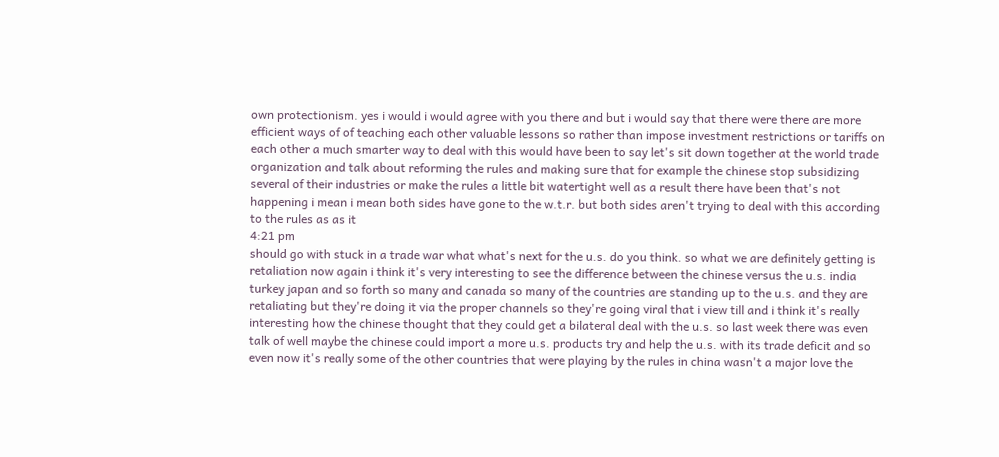own protectionism. yes i would i would agree with you there and but i would say that there were there are more efficient ways of of teaching each other valuable lessons so rather than impose investment restrictions or tariffs on each other a much smarter way to deal with this would have been to say let's sit down together at the world trade organization and talk about reforming the rules and making sure that for example the chinese stop subsidizing several of their industries or make the rules a little bit watertight well as a result there have been that's not happening i mean i mean both sides have gone to the w.t.r. but both sides aren't trying to deal with this according to the rules as as it
4:21 pm
should go with stuck in a trade war what what's next for the u.s. do you think. so what we are definitely getting is retaliation now again i think it's very interesting to see the difference between the chinese versus the u.s. india turkey japan and so forth so many and canada so many of the countries are standing up to the u.s. and they are retaliating but they're doing it via the proper channels so they're going viral that i view till and i think it's really interesting how the chinese thought that they could get a bilateral deal with the u.s. so last week there was even talk of well maybe the chinese could import a more u.s. products try and help the u.s. with its trade deficit and so even now it's really some of the other countries that were playing by the rules in china wasn't a major love the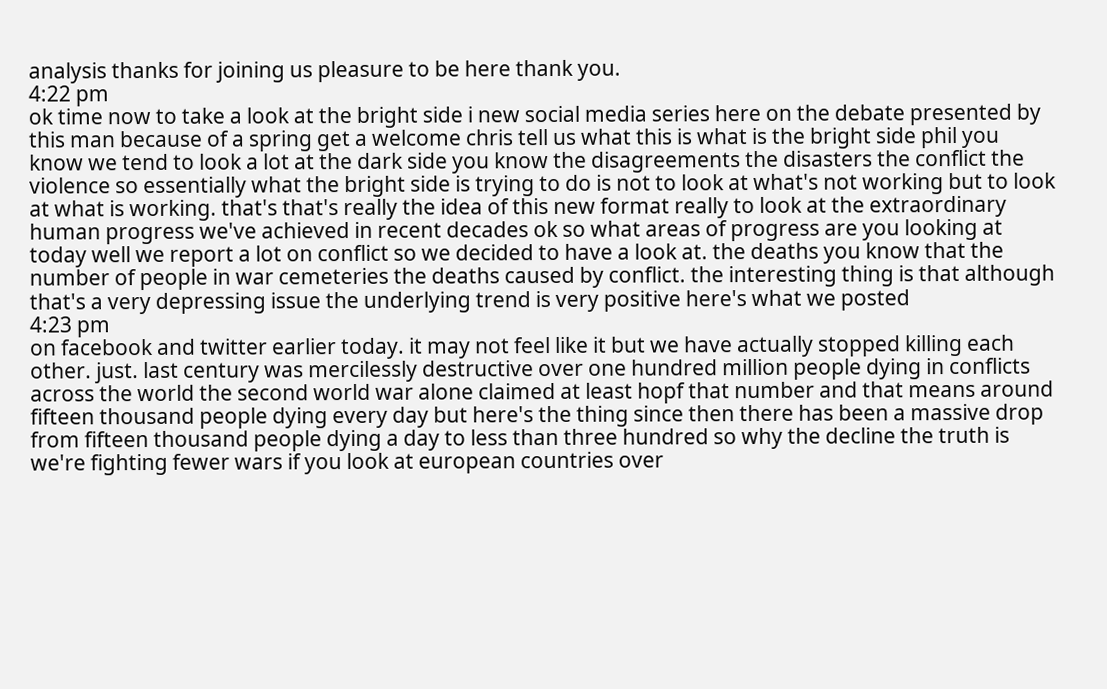analysis thanks for joining us pleasure to be here thank you.
4:22 pm
ok time now to take a look at the bright side i new social media series here on the debate presented by this man because of a spring get a welcome chris tell us what this is what is the bright side phil you know we tend to look a lot at the dark side you know the disagreements the disasters the conflict the violence so essentially what the bright side is trying to do is not to look at what's not working but to look at what is working. that's that's really the idea of this new format really to look at the extraordinary human progress we've achieved in recent decades ok so what areas of progress are you looking at today well we report a lot on conflict so we decided to have a look at. the deaths you know that the number of people in war cemeteries the deaths caused by conflict. the interesting thing is that although that's a very depressing issue the underlying trend is very positive here's what we posted
4:23 pm
on facebook and twitter earlier today. it may not feel like it but we have actually stopped killing each other. just. last century was mercilessly destructive over one hundred million people dying in conflicts across the world the second world war alone claimed at least hopf that number and that means around fifteen thousand people dying every day but here's the thing since then there has been a massive drop from fifteen thousand people dying a day to less than three hundred so why the decline the truth is we're fighting fewer wars if you look at european countries over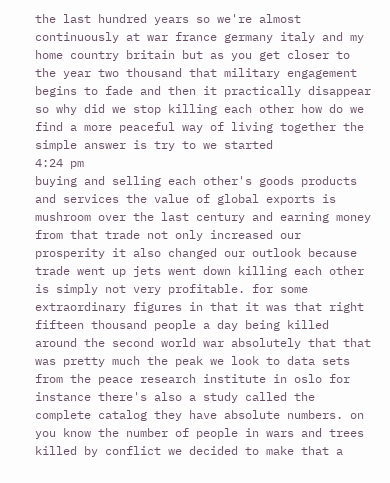the last hundred years so we're almost continuously at war france germany italy and my home country britain but as you get closer to the year two thousand that military engagement begins to fade and then it practically disappear so why did we stop killing each other how do we find a more peaceful way of living together the simple answer is try to we started
4:24 pm
buying and selling each other's goods products and services the value of global exports is mushroom over the last century and earning money from that trade not only increased our prosperity it also changed our outlook because trade went up jets went down killing each other is simply not very profitable. for some extraordinary figures in that it was that right fifteen thousand people a day being killed around the second world war absolutely that that was pretty much the peak we look to data sets from the peace research institute in oslo for instance there's also a study called the complete catalog they have absolute numbers. on you know the number of people in wars and trees killed by conflict we decided to make that a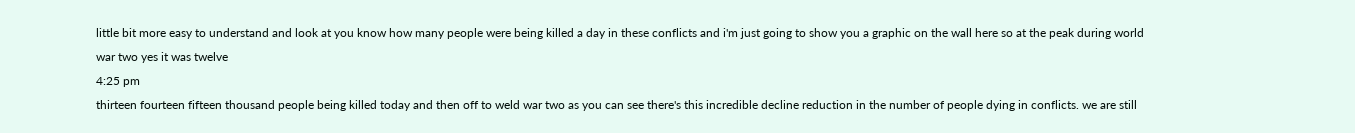little bit more easy to understand and look at you know how many people were being killed a day in these conflicts and i'm just going to show you a graphic on the wall here so at the peak during world war two yes it was twelve
4:25 pm
thirteen fourteen fifteen thousand people being killed today and then off to weld war two as you can see there's this incredible decline reduction in the number of people dying in conflicts. we are still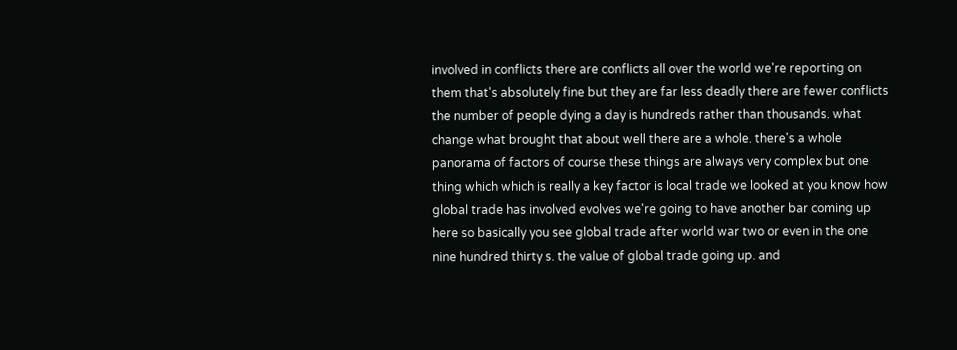involved in conflicts there are conflicts all over the world we're reporting on them that's absolutely fine but they are far less deadly there are fewer conflicts the number of people dying a day is hundreds rather than thousands. what change what brought that about well there are a whole. there's a whole panorama of factors of course these things are always very complex but one thing which which is really a key factor is local trade we looked at you know how global trade has involved evolves we're going to have another bar coming up here so basically you see global trade after world war two or even in the one nine hundred thirty s. the value of global trade going up. and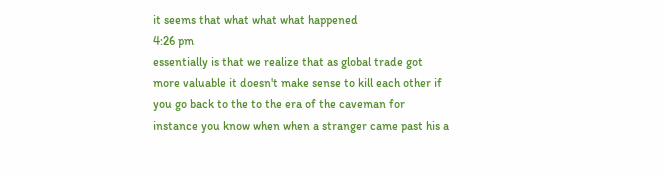it seems that what what what happened
4:26 pm
essentially is that we realize that as global trade got more valuable it doesn't make sense to kill each other if you go back to the to the era of the caveman for instance you know when when a stranger came past his a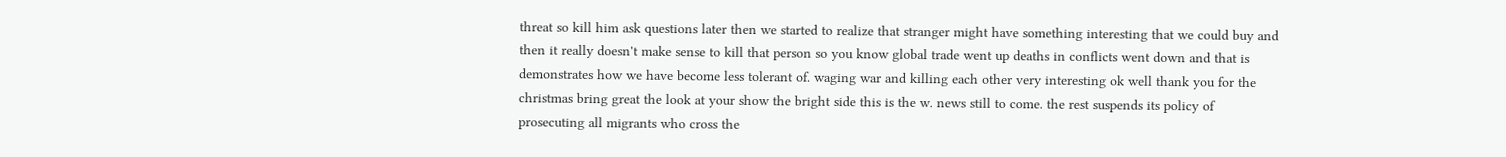threat so kill him ask questions later then we started to realize that stranger might have something interesting that we could buy and then it really doesn't make sense to kill that person so you know global trade went up deaths in conflicts went down and that is demonstrates how we have become less tolerant of. waging war and killing each other very interesting ok well thank you for the christmas bring great the look at your show the bright side this is the w. news still to come. the rest suspends its policy of prosecuting all migrants who cross the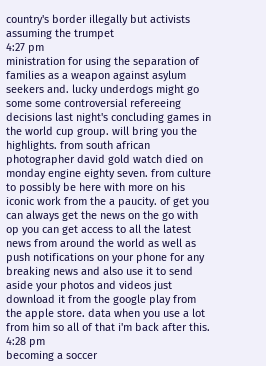country's border illegally but activists assuming the trumpet
4:27 pm
ministration for using the separation of families as a weapon against asylum seekers and. lucky underdogs might go some some controversial refereeing decisions last night's concluding games in the world cup group. will bring you the highlights. from south african photographer david gold watch died on monday engine eighty seven. from culture to possibly be here with more on his iconic work from the a paucity. of get you can always get the news on the go with op you can get access to all the latest news from around the world as well as push notifications on your phone for any breaking news and also use it to send aside your photos and videos just download it from the google play from the apple store. data when you use a lot from him so all of that i'm back after this.
4:28 pm
becoming a soccer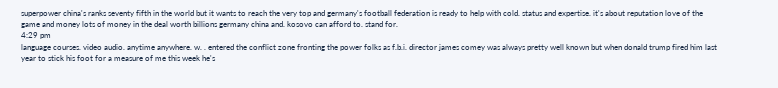superpower china's ranks seventy fifth in the world but it wants to reach the very top and germany's football federation is ready to help with cold. status and expertise. it's about reputation love of the game and money lots of money in the deal worth billions germany china and. kosovo can afford to. stand for.
4:29 pm
language courses. video audio. anytime anywhere. w. . entered the conflict zone fronting the power folks as f.b.i. director james comey was always pretty well known but when donald trump fired him last year to stick his foot for a measure of me this week he's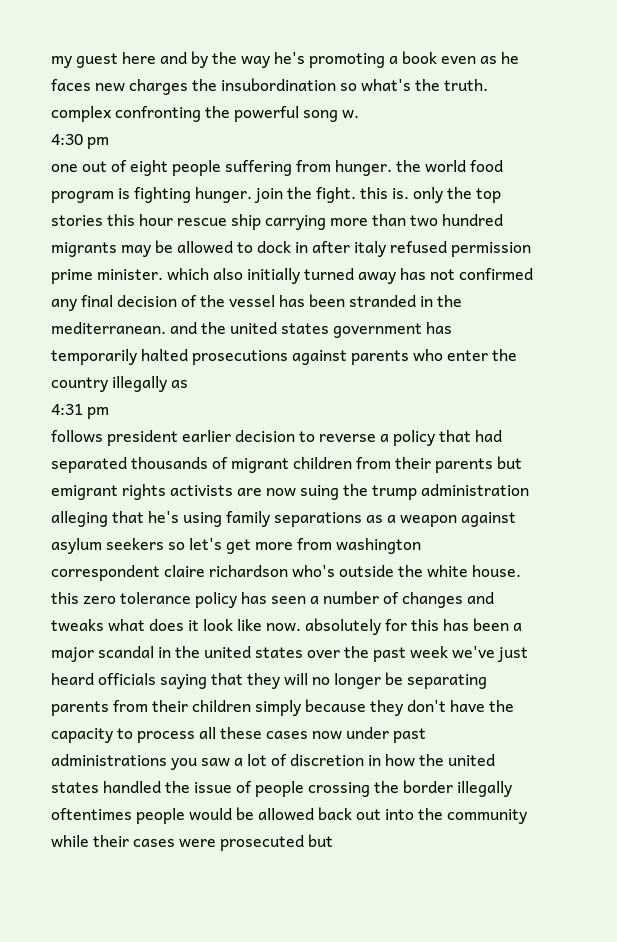my guest here and by the way he's promoting a book even as he faces new charges the insubordination so what's the truth. complex confronting the powerful song w.
4:30 pm
one out of eight people suffering from hunger. the world food program is fighting hunger. join the fight. this is. only the top stories this hour rescue ship carrying more than two hundred migrants may be allowed to dock in after italy refused permission prime minister. which also initially turned away has not confirmed any final decision of the vessel has been stranded in the mediterranean. and the united states government has temporarily halted prosecutions against parents who enter the country illegally as
4:31 pm
follows president earlier decision to reverse a policy that had separated thousands of migrant children from their parents but emigrant rights activists are now suing the trump administration alleging that he's using family separations as a weapon against asylum seekers so let's get more from washington correspondent claire richardson who's outside the white house. this zero tolerance policy has seen a number of changes and tweaks what does it look like now. absolutely for this has been a major scandal in the united states over the past week we've just heard officials saying that they will no longer be separating parents from their children simply because they don't have the capacity to process all these cases now under past administrations you saw a lot of discretion in how the united states handled the issue of people crossing the border illegally oftentimes people would be allowed back out into the community while their cases were prosecuted but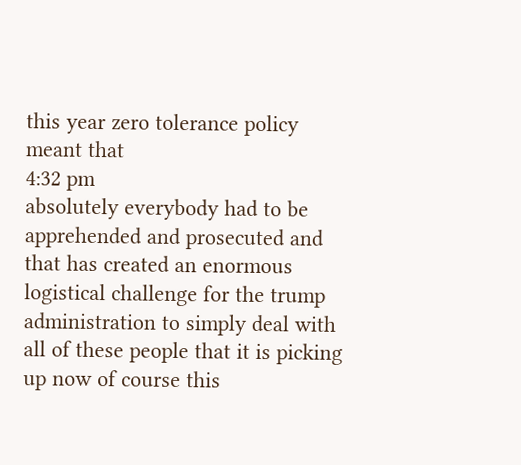this year zero tolerance policy meant that
4:32 pm
absolutely everybody had to be apprehended and prosecuted and that has created an enormous logistical challenge for the trump administration to simply deal with all of these people that it is picking up now of course this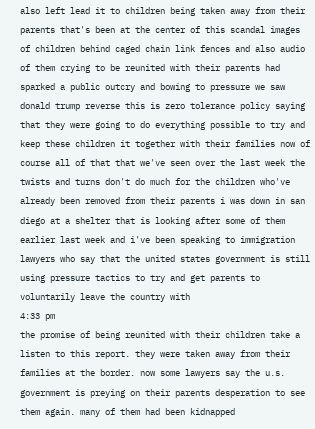also left lead it to children being taken away from their parents that's been at the center of this scandal images of children behind caged chain link fences and also audio of them crying to be reunited with their parents had sparked a public outcry and bowing to pressure we saw donald trump reverse this is zero tolerance policy saying that they were going to do everything possible to try and keep these children it together with their families now of course all of that that we've seen over the last week the twists and turns don't do much for the children who've already been removed from their parents i was down in san diego at a shelter that is looking after some of them earlier last week and i've been speaking to immigration lawyers who say that the united states government is still using pressure tactics to try and get parents to voluntarily leave the country with
4:33 pm
the promise of being reunited with their children take a listen to this report. they were taken away from their families at the border. now some lawyers say the u.s. government is preying on their parents desperation to see them again. many of them had been kidnapped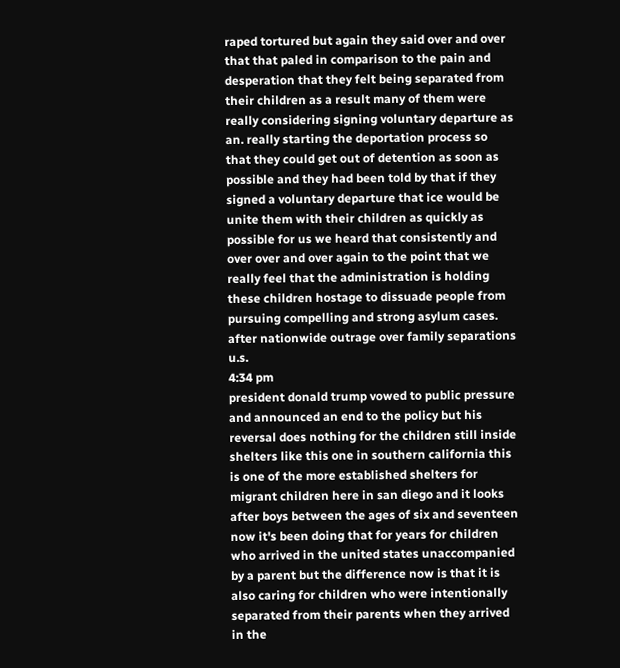raped tortured but again they said over and over that that paled in comparison to the pain and desperation that they felt being separated from their children as a result many of them were really considering signing voluntary departure as an. really starting the deportation process so that they could get out of detention as soon as possible and they had been told by that if they signed a voluntary departure that ice would be unite them with their children as quickly as possible for us we heard that consistently and over over and over again to the point that we really feel that the administration is holding these children hostage to dissuade people from pursuing compelling and strong asylum cases. after nationwide outrage over family separations u.s.
4:34 pm
president donald trump vowed to public pressure and announced an end to the policy but his reversal does nothing for the children still inside shelters like this one in southern california this is one of the more established shelters for migrant children here in san diego and it looks after boys between the ages of six and seventeen now it's been doing that for years for children who arrived in the united states unaccompanied by a parent but the difference now is that it is also caring for children who were intentionally separated from their parents when they arrived in the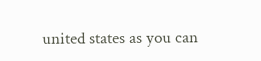united states as you can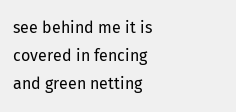see behind me it is covered in fencing and green netting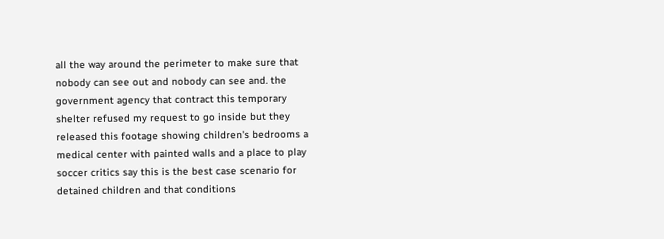all the way around the perimeter to make sure that nobody can see out and nobody can see and. the government agency that contract this temporary shelter refused my request to go inside but they released this footage showing children's bedrooms a medical center with painted walls and a place to play soccer critics say this is the best case scenario for detained children and that conditions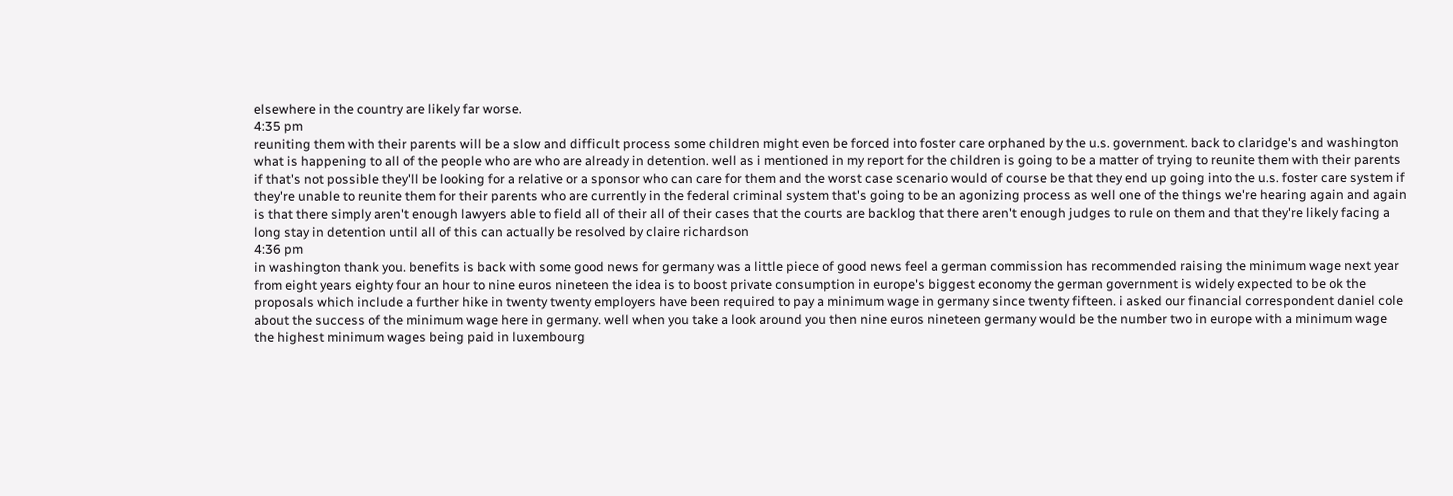elsewhere in the country are likely far worse.
4:35 pm
reuniting them with their parents will be a slow and difficult process some children might even be forced into foster care orphaned by the u.s. government. back to claridge's and washington what is happening to all of the people who are who are already in detention. well as i mentioned in my report for the children is going to be a matter of trying to reunite them with their parents if that's not possible they'll be looking for a relative or a sponsor who can care for them and the worst case scenario would of course be that they end up going into the u.s. foster care system if they're unable to reunite them for their parents who are currently in the federal criminal system that's going to be an agonizing process as well one of the things we're hearing again and again is that there simply aren't enough lawyers able to field all of their all of their cases that the courts are backlog that there aren't enough judges to rule on them and that they're likely facing a long stay in detention until all of this can actually be resolved by claire richardson
4:36 pm
in washington thank you. benefits is back with some good news for germany was a little piece of good news feel a german commission has recommended raising the minimum wage next year from eight years eighty four an hour to nine euros nineteen the idea is to boost private consumption in europe's biggest economy the german government is widely expected to be ok the proposals which include a further hike in twenty twenty employers have been required to pay a minimum wage in germany since twenty fifteen. i asked our financial correspondent daniel cole about the success of the minimum wage here in germany. well when you take a look around you then nine euros nineteen germany would be the number two in europe with a minimum wage the highest minimum wages being paid in luxembourg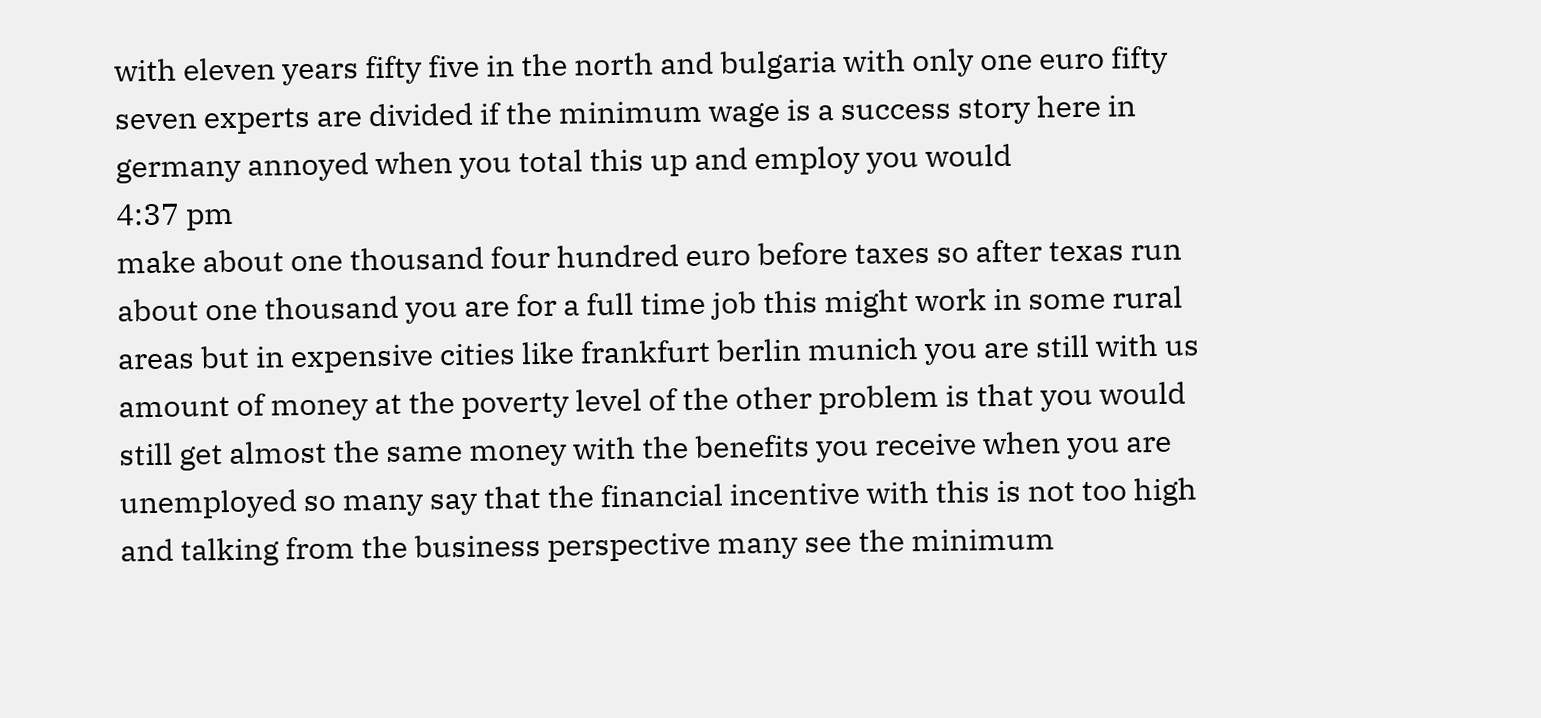with eleven years fifty five in the north and bulgaria with only one euro fifty seven experts are divided if the minimum wage is a success story here in germany annoyed when you total this up and employ you would
4:37 pm
make about one thousand four hundred euro before taxes so after texas run about one thousand you are for a full time job this might work in some rural areas but in expensive cities like frankfurt berlin munich you are still with us amount of money at the poverty level of the other problem is that you would still get almost the same money with the benefits you receive when you are unemployed so many say that the financial incentive with this is not too high and talking from the business perspective many see the minimum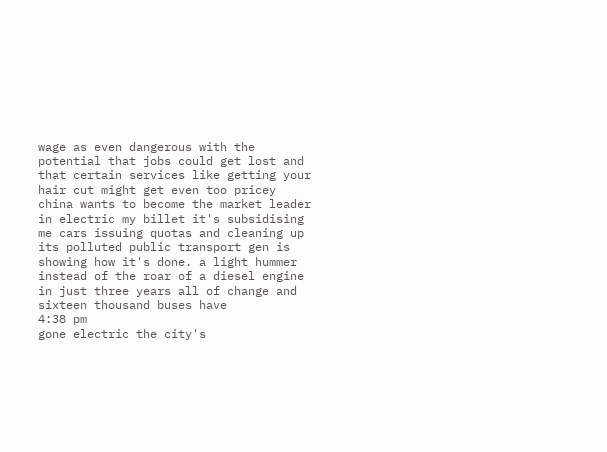wage as even dangerous with the potential that jobs could get lost and that certain services like getting your hair cut might get even too pricey china wants to become the market leader in electric my billet it's subsidising me cars issuing quotas and cleaning up its polluted public transport gen is showing how it's done. a light hummer instead of the roar of a diesel engine in just three years all of change and sixteen thousand buses have
4:38 pm
gone electric the city's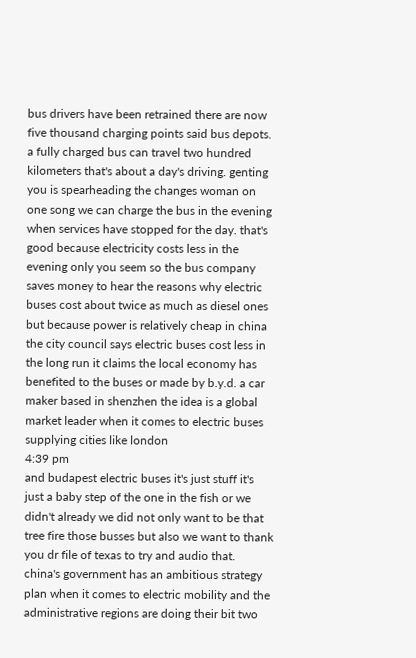bus drivers have been retrained there are now five thousand charging points said bus depots. a fully charged bus can travel two hundred kilometers that's about a day's driving. genting you is spearheading the changes woman on one song we can charge the bus in the evening when services have stopped for the day. that's good because electricity costs less in the evening only you seem so the bus company saves money to hear the reasons why electric buses cost about twice as much as diesel ones but because power is relatively cheap in china the city council says electric buses cost less in the long run it claims the local economy has benefited to the buses or made by b.y.d. a car maker based in shenzhen the idea is a global market leader when it comes to electric buses supplying cities like london
4:39 pm
and budapest electric buses it's just stuff it's just a baby step of the one in the fish or we didn't already we did not only want to be that tree fire those busses but also we want to thank you dr file of texas to try and audio that. china's government has an ambitious strategy plan when it comes to electric mobility and the administrative regions are doing their bit two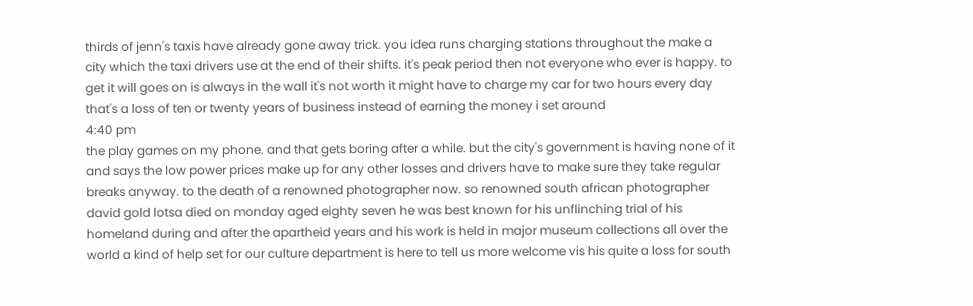thirds of jenn's taxis have already gone away trick. you idea runs charging stations throughout the make a city which the taxi drivers use at the end of their shifts. it's peak period then not everyone who ever is happy. to get it will goes on is always in the wall it's not worth it might have to charge my car for two hours every day that's a loss of ten or twenty years of business instead of earning the money i set around
4:40 pm
the play games on my phone. and that gets boring after a while. but the city's government is having none of it and says the low power prices make up for any other losses and drivers have to make sure they take regular breaks anyway. to the death of a renowned photographer now. so renowned south african photographer david gold lotsa died on monday aged eighty seven he was best known for his unflinching trial of his homeland during and after the apartheid years and his work is held in major museum collections all over the world a kind of help set for our culture department is here to tell us more welcome vis his quite a loss for south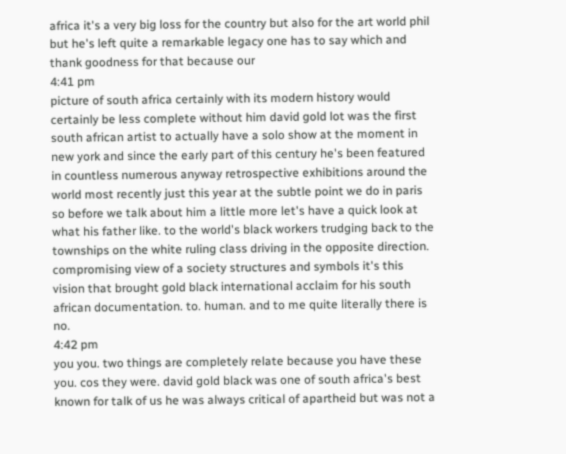africa it's a very big loss for the country but also for the art world phil but he's left quite a remarkable legacy one has to say which and thank goodness for that because our
4:41 pm
picture of south africa certainly with its modern history would certainly be less complete without him david gold lot was the first south african artist to actually have a solo show at the moment in new york and since the early part of this century he's been featured in countless numerous anyway retrospective exhibitions around the world most recently just this year at the subtle point we do in paris so before we talk about him a little more let's have a quick look at what his father like. to the world's black workers trudging back to the townships on the white ruling class driving in the opposite direction. compromising view of a society structures and symbols it's this vision that brought gold black international acclaim for his south african documentation. to. human. and to me quite literally there is no.
4:42 pm
you you. two things are completely relate because you have these you. cos they were. david gold black was one of south africa's best known for talk of us he was always critical of apartheid but was not a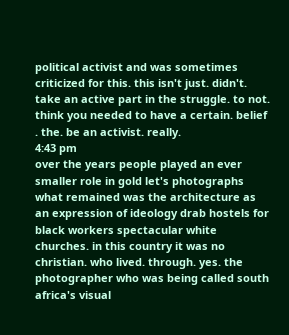political activist and was sometimes criticized for this. this isn't just. didn't. take an active part in the struggle. to not. think you needed to have a certain. belief . the. be an activist. really.
4:43 pm
over the years people played an ever smaller role in gold let's photographs what remained was the architecture as an expression of ideology drab hostels for black workers spectacular white churches. in this country it was no christian. who lived. through. yes. the photographer who was being called south africa's visual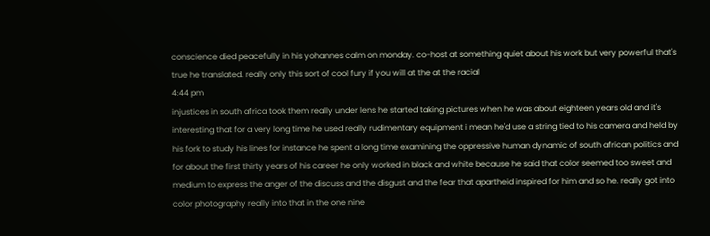conscience died peacefully in his yohannes calm on monday. co-host at something quiet about his work but very powerful that's true he translated. really only this sort of cool fury if you will at the at the racial
4:44 pm
injustices in south africa took them really under lens he started taking pictures when he was about eighteen years old and it's interesting that for a very long time he used really rudimentary equipment i mean he'd use a string tied to his camera and held by his fork to study his lines for instance he spent a long time examining the oppressive human dynamic of south african politics and for about the first thirty years of his career he only worked in black and white because he said that color seemed too sweet and medium to express the anger of the discuss and the disgust and the fear that apartheid inspired for him and so he. really got into color photography really into that in the one nine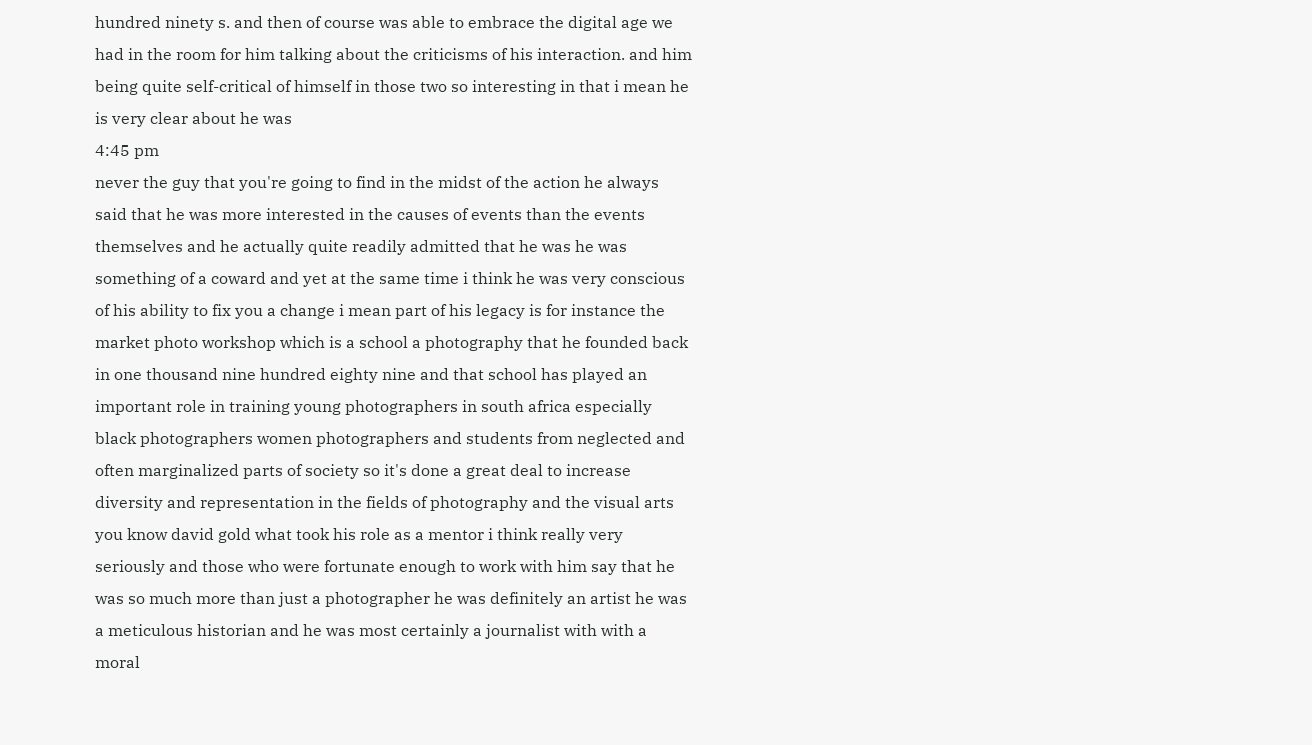hundred ninety s. and then of course was able to embrace the digital age we had in the room for him talking about the criticisms of his interaction. and him being quite self-critical of himself in those two so interesting in that i mean he is very clear about he was
4:45 pm
never the guy that you're going to find in the midst of the action he always said that he was more interested in the causes of events than the events themselves and he actually quite readily admitted that he was he was something of a coward and yet at the same time i think he was very conscious of his ability to fix you a change i mean part of his legacy is for instance the market photo workshop which is a school a photography that he founded back in one thousand nine hundred eighty nine and that school has played an important role in training young photographers in south africa especially black photographers women photographers and students from neglected and often marginalized parts of society so it's done a great deal to increase diversity and representation in the fields of photography and the visual arts you know david gold what took his role as a mentor i think really very seriously and those who were fortunate enough to work with him say that he was so much more than just a photographer he was definitely an artist he was a meticulous historian and he was most certainly a journalist with with a moral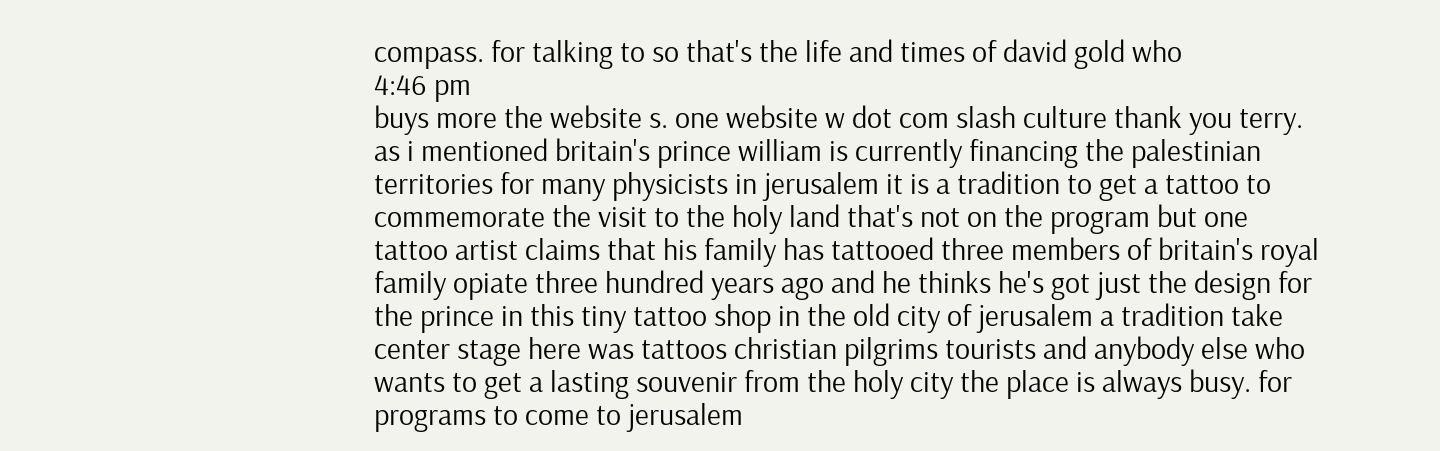compass. for talking to so that's the life and times of david gold who
4:46 pm
buys more the website s. one website w dot com slash culture thank you terry. as i mentioned britain's prince william is currently financing the palestinian territories for many physicists in jerusalem it is a tradition to get a tattoo to commemorate the visit to the holy land that's not on the program but one tattoo artist claims that his family has tattooed three members of britain's royal family opiate three hundred years ago and he thinks he's got just the design for the prince in this tiny tattoo shop in the old city of jerusalem a tradition take center stage here was tattoos christian pilgrims tourists and anybody else who wants to get a lasting souvenir from the holy city the place is always busy. for programs to come to jerusalem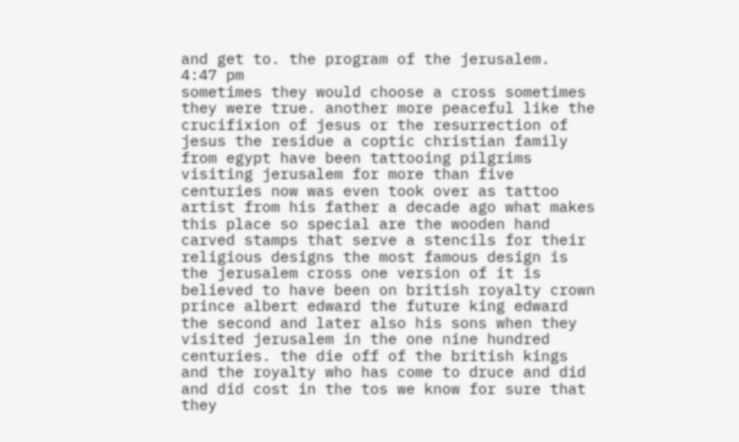and get to. the program of the jerusalem.
4:47 pm
sometimes they would choose a cross sometimes they were true. another more peaceful like the crucifixion of jesus or the resurrection of jesus the residue a coptic christian family from egypt have been tattooing pilgrims visiting jerusalem for more than five centuries now was even took over as tattoo artist from his father a decade ago what makes this place so special are the wooden hand carved stamps that serve a stencils for their religious designs the most famous design is the jerusalem cross one version of it is believed to have been on british royalty crown prince albert edward the future king edward the second and later also his sons when they visited jerusalem in the one nine hundred centuries. the die off of the british kings and the royalty who has come to druce and did and did cost in the tos we know for sure that they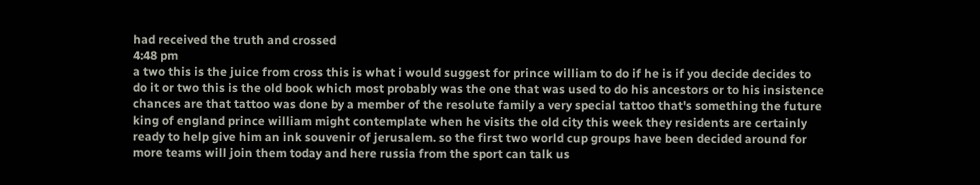had received the truth and crossed
4:48 pm
a two this is the juice from cross this is what i would suggest for prince william to do if he is if you decide decides to do it or two this is the old book which most probably was the one that was used to do his ancestors or to his insistence chances are that tattoo was done by a member of the resolute family a very special tattoo that's something the future king of england prince william might contemplate when he visits the old city this week they residents are certainly ready to help give him an ink souvenir of jerusalem. so the first two world cup groups have been decided around for more teams will join them today and here russia from the sport can talk us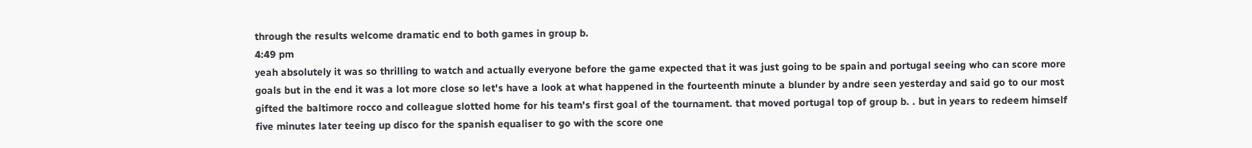through the results welcome dramatic end to both games in group b.
4:49 pm
yeah absolutely it was so thrilling to watch and actually everyone before the game expected that it was just going to be spain and portugal seeing who can score more goals but in the end it was a lot more close so let's have a look at what happened in the fourteenth minute a blunder by andre seen yesterday and said go to our most gifted the baltimore rocco and colleague slotted home for his team's first goal of the tournament. that moved portugal top of group b. . but in years to redeem himself five minutes later teeing up disco for the spanish equaliser to go with the score one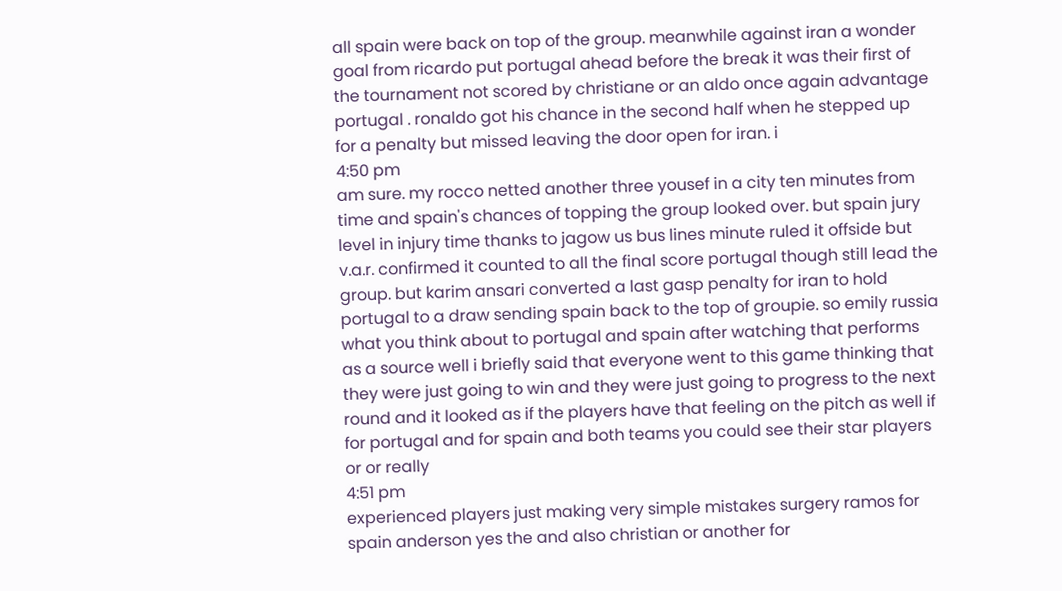all spain were back on top of the group. meanwhile against iran a wonder goal from ricardo put portugal ahead before the break it was their first of the tournament not scored by christiane or an aldo once again advantage portugal . ronaldo got his chance in the second half when he stepped up for a penalty but missed leaving the door open for iran. i
4:50 pm
am sure. my rocco netted another three yousef in a city ten minutes from time and spain's chances of topping the group looked over. but spain jury level in injury time thanks to jagow us bus lines minute ruled it offside but v.a.r. confirmed it counted to all the final score portugal though still lead the group. but karim ansari converted a last gasp penalty for iran to hold portugal to a draw sending spain back to the top of groupie. so emily russia what you think about to portugal and spain after watching that performs as a source well i briefly said that everyone went to this game thinking that they were just going to win and they were just going to progress to the next round and it looked as if the players have that feeling on the pitch as well if for portugal and for spain and both teams you could see their star players or or really
4:51 pm
experienced players just making very simple mistakes surgery ramos for spain anderson yes the and also christian or another for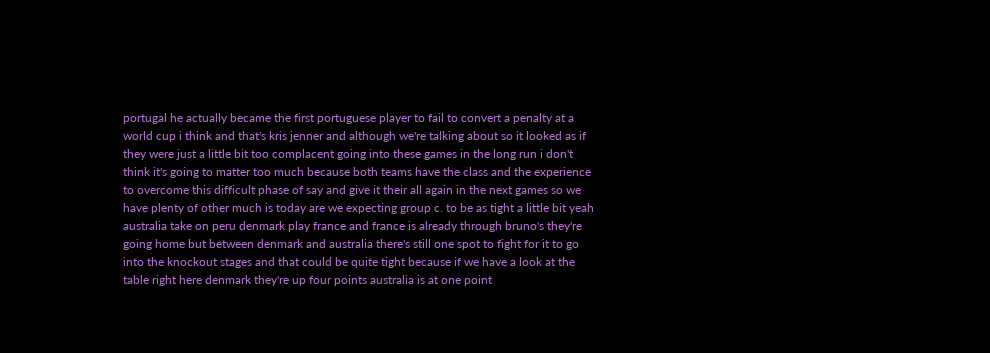portugal he actually became the first portuguese player to fail to convert a penalty at a world cup i think and that's kris jenner and although we're talking about so it looked as if they were just a little bit too complacent going into these games in the long run i don't think it's going to matter too much because both teams have the class and the experience to overcome this difficult phase of say and give it their all again in the next games so we have plenty of other much is today are we expecting group c. to be as tight a little bit yeah australia take on peru denmark play france and france is already through bruno's they're going home but between denmark and australia there's still one spot to fight for it to go into the knockout stages and that could be quite tight because if we have a look at the table right here denmark they're up four points australia is at one point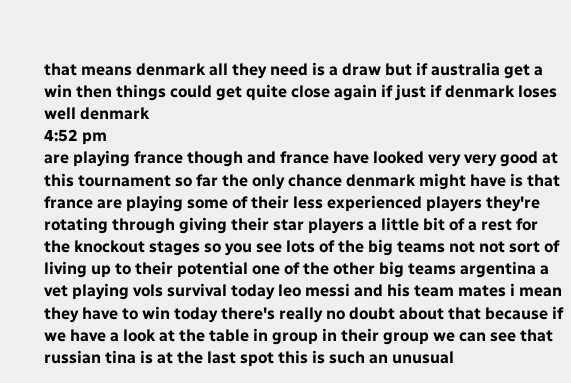that means denmark all they need is a draw but if australia get a win then things could get quite close again if just if denmark loses well denmark
4:52 pm
are playing france though and france have looked very very good at this tournament so far the only chance denmark might have is that france are playing some of their less experienced players they're rotating through giving their star players a little bit of a rest for the knockout stages so you see lots of the big teams not not sort of living up to their potential one of the other big teams argentina a vet playing vols survival today leo messi and his team mates i mean they have to win today there's really no doubt about that because if we have a look at the table in group in their group we can see that russian tina is at the last spot this is such an unusual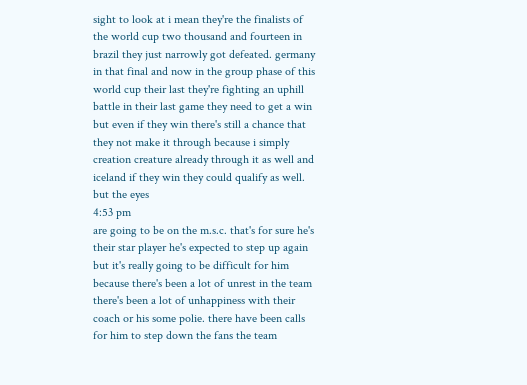sight to look at i mean they're the finalists of the world cup two thousand and fourteen in brazil they just narrowly got defeated. germany in that final and now in the group phase of this world cup their last they're fighting an uphill battle in their last game they need to get a win but even if they win there's still a chance that they not make it through because i simply creation creature already through it as well and iceland if they win they could qualify as well. but the eyes
4:53 pm
are going to be on the m.s.c. that's for sure he's their star player he's expected to step up again but it's really going to be difficult for him because there's been a lot of unrest in the team there's been a lot of unhappiness with their coach or his some polie. there have been calls for him to step down the fans the team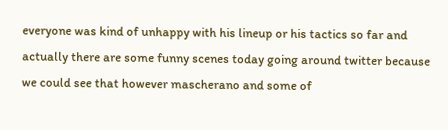everyone was kind of unhappy with his lineup or his tactics so far and actually there are some funny scenes today going around twitter because we could see that however mascherano and some of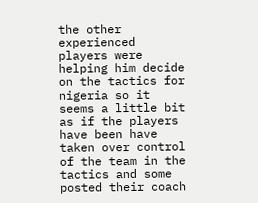the other experienced players were helping him decide on the tactics for nigeria so it seems a little bit as if the players have been have taken over control of the team in the tactics and some posted their coach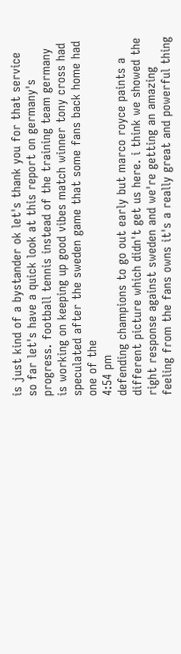is just kind of a bystander ok let's thank you for that service so far let's have a quick look at this report on germany's progress. football tennis instead of the training team germany is working on keeping up good vibes match winner tony cross had speculated after the sweden game that some fans back home had one of the
4:54 pm
defending champions to go out early but marco royce paints a different picture which didn't get us here. i think we showed the right response against sweden and we're getting an amazing feeling from the fans owns it's a really great and powerful thing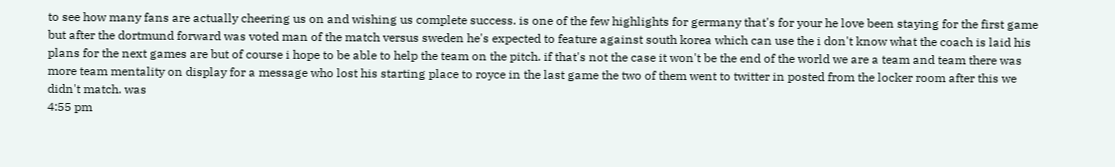to see how many fans are actually cheering us on and wishing us complete success. is one of the few highlights for germany that's for your he love been staying for the first game but after the dortmund forward was voted man of the match versus sweden he's expected to feature against south korea which can use the i don't know what the coach is laid his plans for the next games are but of course i hope to be able to help the team on the pitch. if that's not the case it won't be the end of the world we are a team and team there was more team mentality on display for a message who lost his starting place to royce in the last game the two of them went to twitter in posted from the locker room after this we didn't match. was
4:55 pm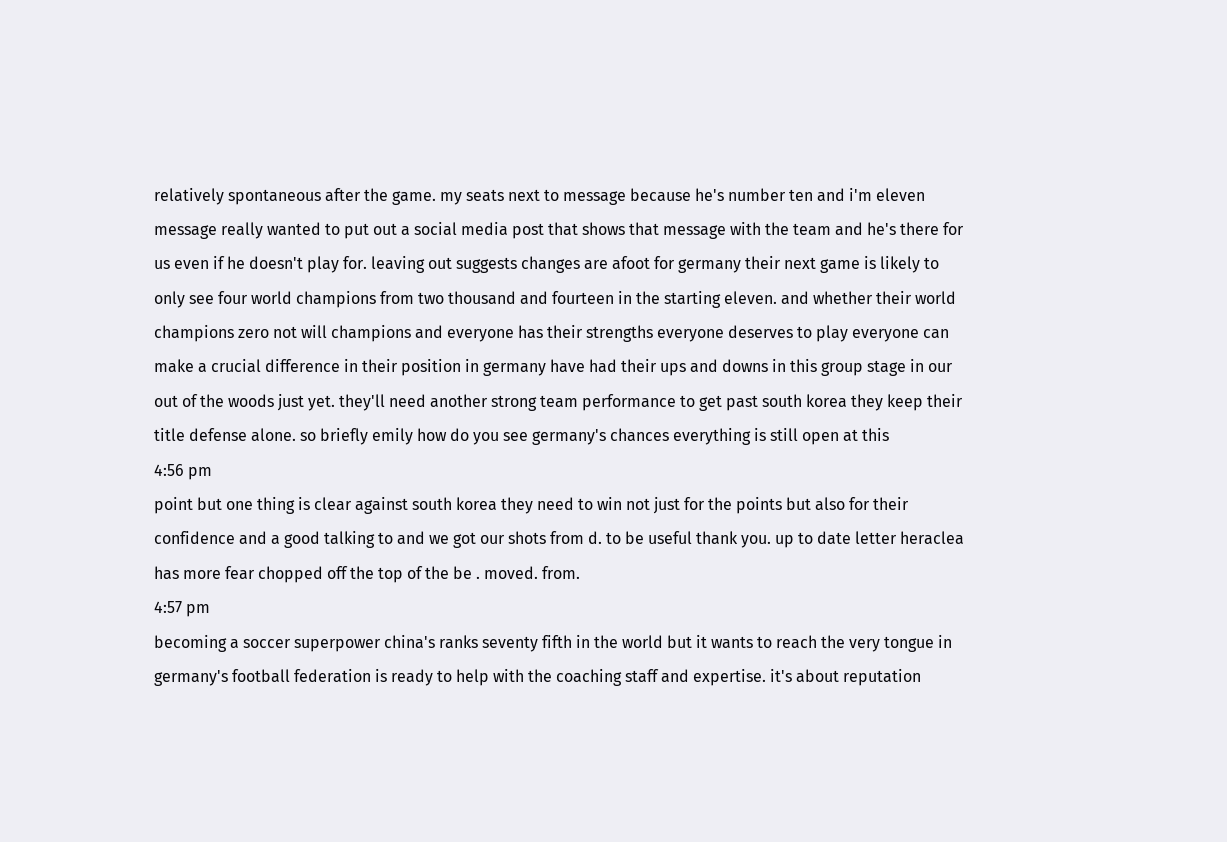relatively spontaneous after the game. my seats next to message because he's number ten and i'm eleven message really wanted to put out a social media post that shows that message with the team and he's there for us even if he doesn't play for. leaving out suggests changes are afoot for germany their next game is likely to only see four world champions from two thousand and fourteen in the starting eleven. and whether their world champions zero not will champions and everyone has their strengths everyone deserves to play everyone can make a crucial difference in their position in germany have had their ups and downs in this group stage in our out of the woods just yet. they'll need another strong team performance to get past south korea they keep their title defense alone. so briefly emily how do you see germany's chances everything is still open at this
4:56 pm
point but one thing is clear against south korea they need to win not just for the points but also for their confidence and a good talking to and we got our shots from d. to be useful thank you. up to date letter heraclea has more fear chopped off the top of the be . moved. from.
4:57 pm
becoming a soccer superpower china's ranks seventy fifth in the world but it wants to reach the very tongue in germany's football federation is ready to help with the coaching staff and expertise. it's about reputation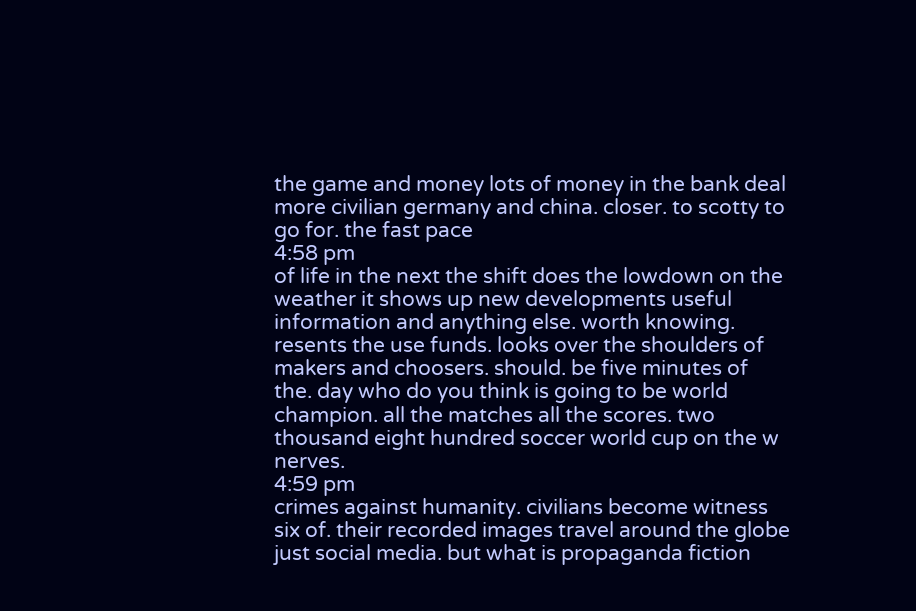the game and money lots of money in the bank deal more civilian germany and china. closer. to scotty to go for. the fast pace
4:58 pm
of life in the next the shift does the lowdown on the weather it shows up new developments useful information and anything else. worth knowing. resents the use funds. looks over the shoulders of makers and choosers. should. be five minutes of the. day who do you think is going to be world champion. all the matches all the scores. two thousand eight hundred soccer world cup on the w nerves.
4:59 pm
crimes against humanity. civilians become witness six of. their recorded images travel around the globe just social media. but what is propaganda fiction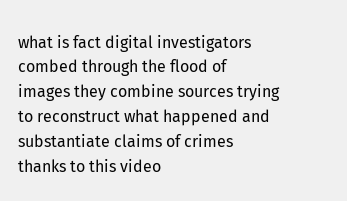what is fact digital investigators combed through the flood of images they combine sources trying to reconstruct what happened and substantiate claims of crimes thanks to this video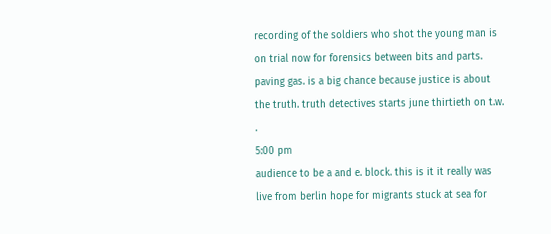recording of the soldiers who shot the young man is on trial now for forensics between bits and parts. paving gas. is a big chance because justice is about the truth. truth detectives starts june thirtieth on t.w. .
5:00 pm
audience to be a and e. block. this is it it really was live from berlin hope for migrants stuck at sea for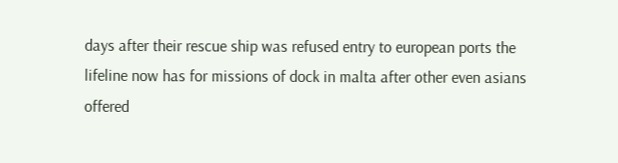days after their rescue ship was refused entry to european ports the lifeline now has for missions of dock in malta after other even asians offered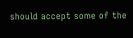should accept some of the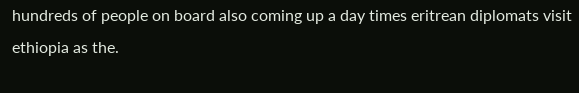hundreds of people on board also coming up a day times eritrean diplomats visit ethiopia as the.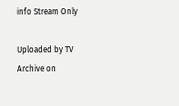info Stream Only

Uploaded by TV Archive on